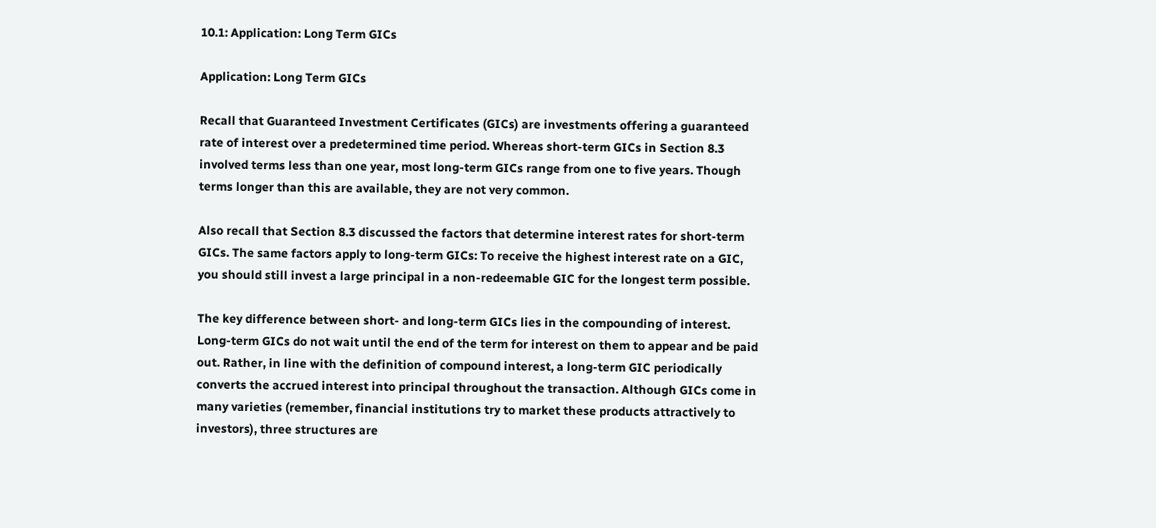10.1: Application: Long Term GICs

Application: Long Term GICs

Recall that Guaranteed Investment Certificates (GICs) are investments offering a guaranteed rate of interest over a predetermined time period. Whereas short-term GICs in Section 8.3 involved terms less than one year, most long-term GICs range from one to five years. Though terms longer than this are available, they are not very common.

Also recall that Section 8.3 discussed the factors that determine interest rates for short-term GICs. The same factors apply to long-term GICs: To receive the highest interest rate on a GIC, you should still invest a large principal in a non-redeemable GIC for the longest term possible.

The key difference between short- and long-term GICs lies in the compounding of interest. Long-term GICs do not wait until the end of the term for interest on them to appear and be paid out. Rather, in line with the definition of compound interest, a long-term GIC periodically converts the accrued interest into principal throughout the transaction. Although GICs come in many varieties (remember, financial institutions try to market these products attractively to investors), three structures are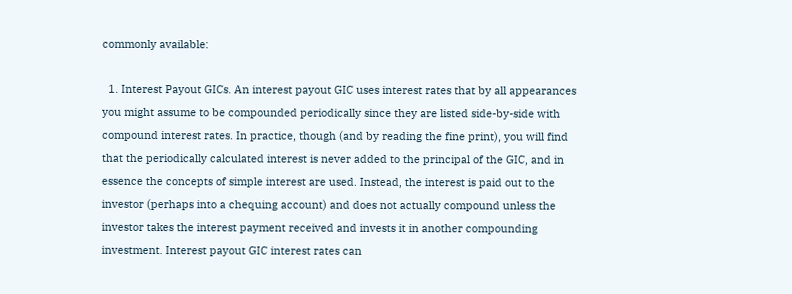commonly available:

  1. Interest Payout GICs. An interest payout GIC uses interest rates that by all appearances you might assume to be compounded periodically since they are listed side-by-side with compound interest rates. In practice, though (and by reading the fine print), you will find that the periodically calculated interest is never added to the principal of the GIC, and in essence the concepts of simple interest are used. Instead, the interest is paid out to the investor (perhaps into a chequing account) and does not actually compound unless the investor takes the interest payment received and invests it in another compounding investment. Interest payout GIC interest rates can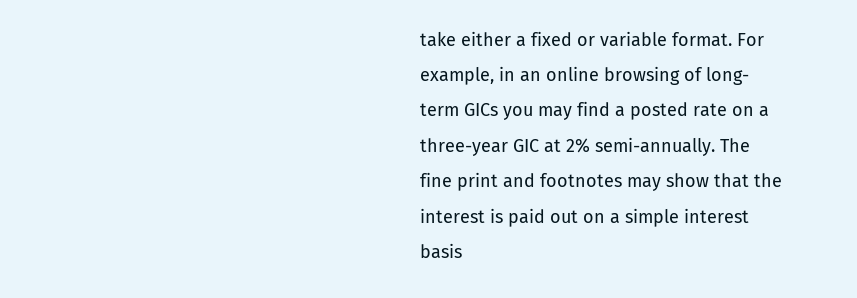take either a fixed or variable format. For example, in an online browsing of long-term GICs you may find a posted rate on a three-year GIC at 2% semi-annually. The fine print and footnotes may show that the interest is paid out on a simple interest basis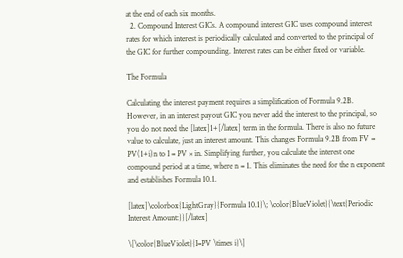at the end of each six months.
  2. Compound Interest GICs. A compound interest GIC uses compound interest rates for which interest is periodically calculated and converted to the principal of the GIC for further compounding. Interest rates can be either fixed or variable.

The Formula

Calculating the interest payment requires a simplification of Formula 9.2B. However, in an interest payout GIC you never add the interest to the principal, so you do not need the [latex]1+[/latex] term in the formula. There is also no future value to calculate, just an interest amount. This changes Formula 9.2B from FV = PV(1+i)n to I = PV × in. Simplifying further, you calculate the interest one compound period at a time, where n = 1. This eliminates the need for the n exponent and establishes Formula 10.1.

[latex]\colorbox{LightGray}{Formula 10.1}\; \color{BlueViolet}{\text{Periodic Interest Amount:}}[/latex]

\[\color{BlueViolet}{I=PV \times i}\]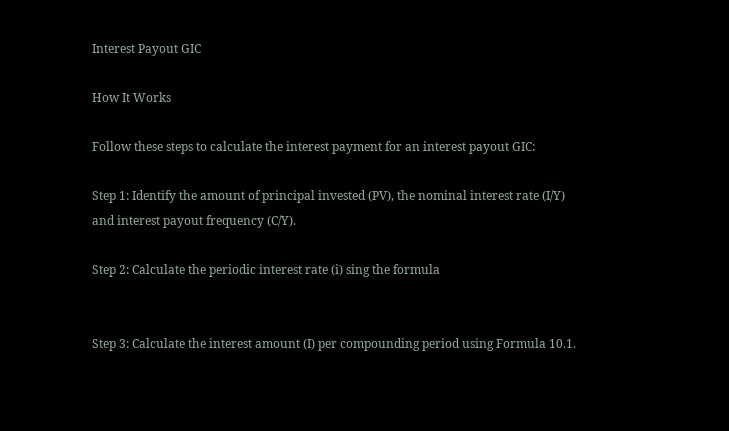Interest Payout GIC

How It Works

Follow these steps to calculate the interest payment for an interest payout GIC:

Step 1: Identify the amount of principal invested (PV), the nominal interest rate (I/Y) and interest payout frequency (C/Y).

Step 2: Calculate the periodic interest rate (i) sing the formula


Step 3: Calculate the interest amount (I) per compounding period using Formula 10.1.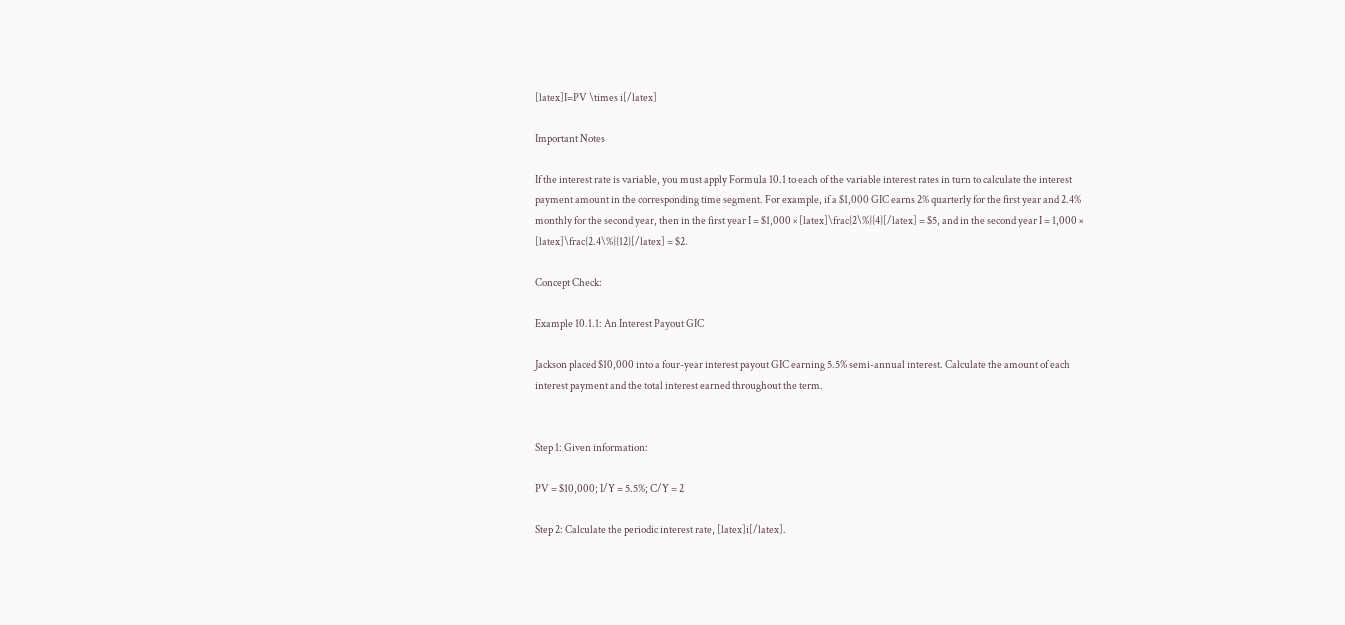[latex]I=PV \times i[/latex]

Important Notes

If the interest rate is variable, you must apply Formula 10.1 to each of the variable interest rates in turn to calculate the interest payment amount in the corresponding time segment. For example, if a $1,000 GIC earns 2% quarterly for the first year and 2.4% monthly for the second year, then in the first year I = $1,000 × [latex]\frac{2\%}{4}[/latex] = $5, and in the second year I = 1,000 × [latex]\frac{2.4\%}{12}[/latex] = $2.

Concept Check:

Example 10.1.1: An Interest Payout GIC

Jackson placed $10,000 into a four-year interest payout GIC earning 5.5% semi-annual interest. Calculate the amount of each interest payment and the total interest earned throughout the term.


Step 1: Given information:

PV = $10,000; I/Y = 5.5%; C/Y = 2

Step 2: Calculate the periodic interest rate, [latex]i[/latex].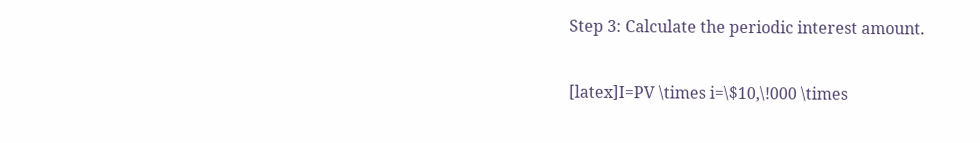Step 3: Calculate the periodic interest amount.

[latex]I=PV \times i=\$10,\!000 \times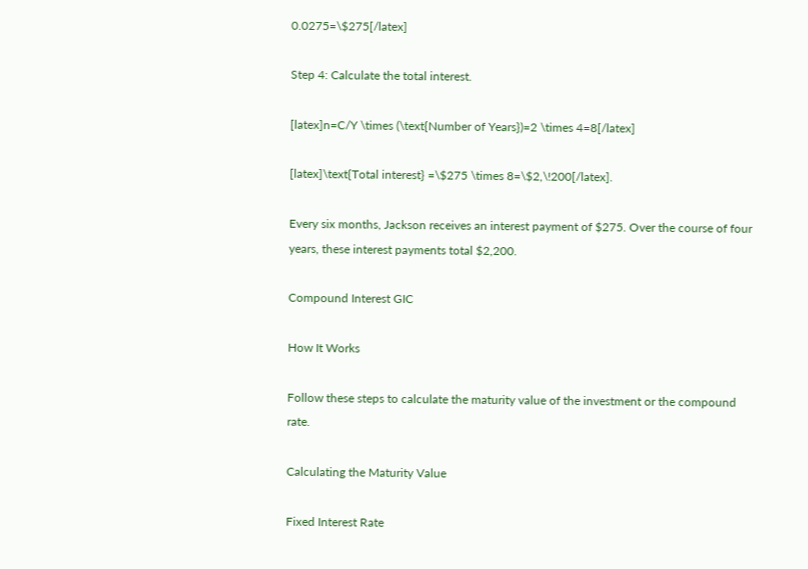0.0275=\$275[/latex]

Step 4: Calculate the total interest.

[latex]n=C/Y \times (\text{Number of Years})=2 \times 4=8[/latex]

[latex]\text{Total interest} =\$275 \times 8=\$2,\!200[/latex].

Every six months, Jackson receives an interest payment of $275. Over the course of four years, these interest payments total $2,200.

Compound Interest GIC

How It Works

Follow these steps to calculate the maturity value of the investment or the compound rate.

Calculating the Maturity Value

Fixed Interest Rate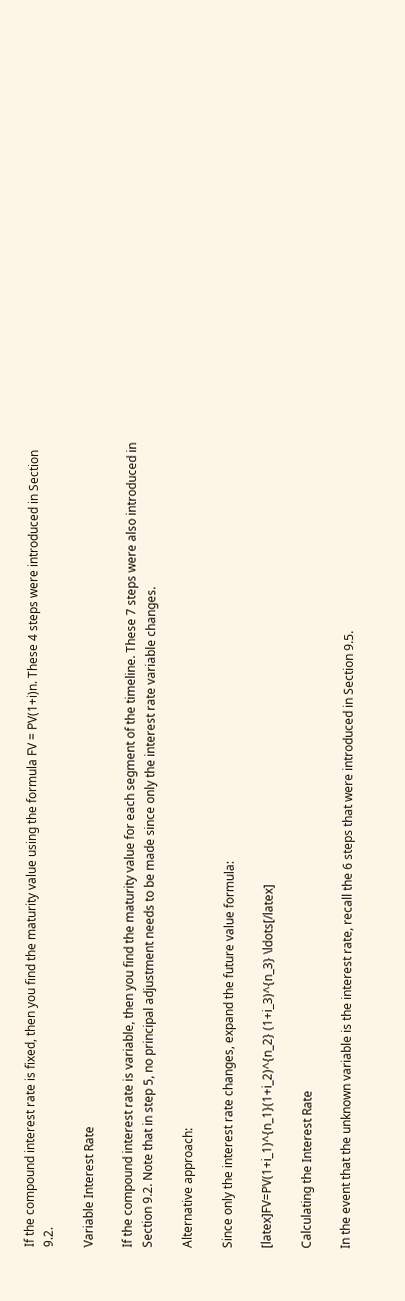If the compound interest rate is fixed, then you find the maturity value using the formula FV = PV(1+i)n. These 4 steps were introduced in Section 9.2.

Variable Interest Rate

If the compound interest rate is variable, then you find the maturity value for each segment of the timeline. These 7 steps were also introduced in Section 9.2. Note that in step 5, no principal adjustment needs to be made since only the interest rate variable changes.

Alternative approach:

Since only the interest rate changes, expand the future value formula:

[latex]FV=PV(1+i_1)^{n_1}(1+i_2)^{n_2} (1+i_3)^{n_3} \ldots[/latex]

Calculating the Interest Rate

In the event that the unknown variable is the interest rate, recall the 6 steps that were introduced in Section 9.5.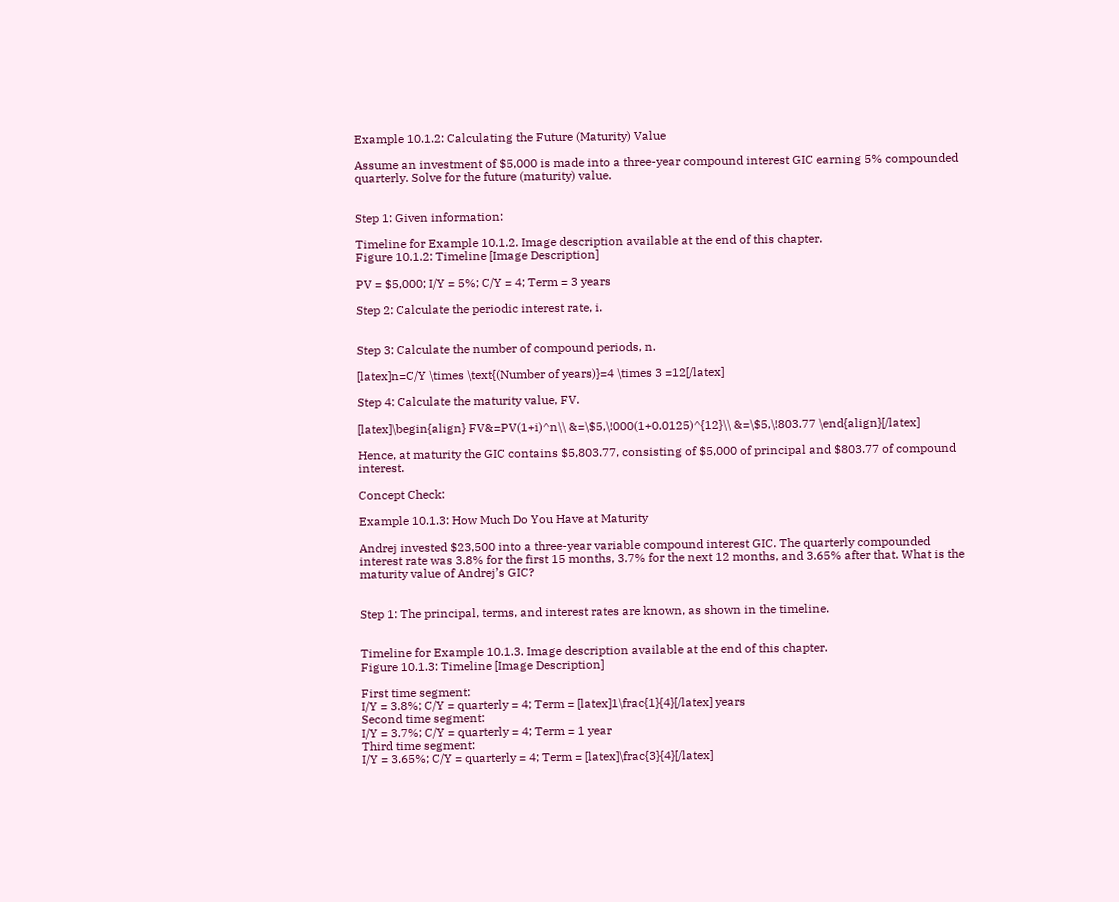Example 10.1.2: Calculating the Future (Maturity) Value

Assume an investment of $5,000 is made into a three-year compound interest GIC earning 5% compounded quarterly. Solve for the future (maturity) value.


Step 1: Given information:

Timeline for Example 10.1.2. Image description available at the end of this chapter.
Figure 10.1.2: Timeline [Image Description]

PV = $5,000; I/Y = 5%; C/Y = 4; Term = 3 years

Step 2: Calculate the periodic interest rate, i.


Step 3: Calculate the number of compound periods, n.

[latex]n=C/Y \times \text{(Number of years)}=4 \times 3 =12[/latex]

Step 4: Calculate the maturity value, FV.

[latex]\begin{align} FV&=PV(1+i)^n\\ &=\$5,\!000(1+0.0125)^{12}\\ &=\$5,\!803.77 \end{align}[/latex]

Hence, at maturity the GIC contains $5,803.77, consisting of $5,000 of principal and $803.77 of compound interest.

Concept Check:

Example 10.1.3: How Much Do You Have at Maturity

Andrej invested $23,500 into a three-year variable compound interest GIC. The quarterly compounded interest rate was 3.8% for the first 15 months, 3.7% for the next 12 months, and 3.65% after that. What is the maturity value of Andrej’s GIC?


Step 1: The principal, terms, and interest rates are known, as shown in the timeline.


Timeline for Example 10.1.3. Image description available at the end of this chapter.
Figure 10.1.3: Timeline [Image Description]

First time segment:
I/Y = 3.8%; C/Y = quarterly = 4; Term = [latex]1\frac{1}{4}[/latex] years
Second time segment:
I/Y = 3.7%; C/Y = quarterly = 4; Term = 1 year
Third time segment:
I/Y = 3.65%; C/Y = quarterly = 4; Term = [latex]\frac{3}{4}[/latex]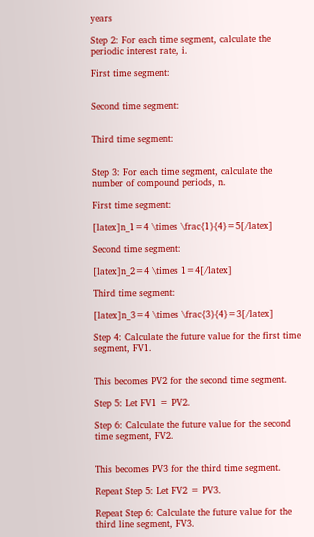years

Step 2: For each time segment, calculate the periodic interest rate, i.

First time segment:


Second time segment:


Third time segment:


Step 3: For each time segment, calculate the number of compound periods, n.

First time segment:

[latex]n_1=4 \times \frac{1}{4}=5[/latex]

Second time segment:

[latex]n_2=4 \times 1=4[/latex]

Third time segment:

[latex]n_3=4 \times \frac{3}{4}=3[/latex]

Step 4: Calculate the future value for the first time segment, FV1.


This becomes PV2 for the second time segment.

Step 5: Let FV1 = PV2.

Step 6: Calculate the future value for the second time segment, FV2.


This becomes PV3 for the third time segment.

Repeat Step 5: Let FV2 = PV3.

Repeat Step 6: Calculate the future value for the third line segment, FV3.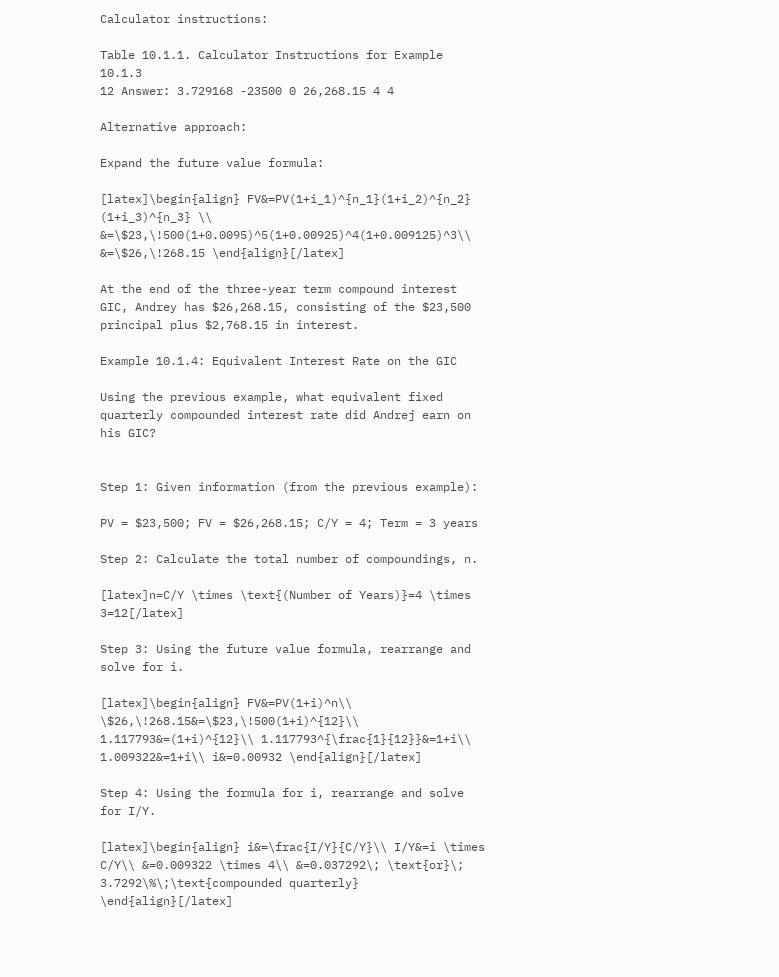Calculator instructions:

Table 10.1.1. Calculator Instructions for Example 10.1.3
12 Answer: 3.729168 -23500 0 26,268.15 4 4

Alternative approach:

Expand the future value formula:

[latex]\begin{align} FV&=PV(1+i_1)^{n_1}(1+i_2)^{n_2} (1+i_3)^{n_3} \\ &=\$23,\!500(1+0.0095)^5(1+0.00925)^4(1+0.009125)^3\\ &=\$26,\!268.15 \end{align}[/latex]

At the end of the three-year term compound interest GIC, Andrey has $26,268.15, consisting of the $23,500 principal plus $2,768.15 in interest.

Example 10.1.4: Equivalent Interest Rate on the GIC

Using the previous example, what equivalent fixed quarterly compounded interest rate did Andrej earn on his GIC?


Step 1: Given information (from the previous example):

PV = $23,500; FV = $26,268.15; C/Y = 4; Term = 3 years

Step 2: Calculate the total number of compoundings, n.

[latex]n=C/Y \times \text{(Number of Years)}=4 \times 3=12[/latex]

Step 3: Using the future value formula, rearrange and solve for i.

[latex]\begin{align} FV&=PV(1+i)^n\\ \$26,\!268.15&=\$23,\!500(1+i)^{12}\\ 1.117793&=(1+i)^{12}\\ 1.117793^{\frac{1}{12}}&=1+i\\ 1.009322&=1+i\\ i&=0.00932 \end{align}[/latex]

Step 4: Using the formula for i, rearrange and solve for I/Y.

[latex]\begin{align} i&=\frac{I/Y}{C/Y}\\ I/Y&=i \times C/Y\\ &=0.009322 \times 4\\ &=0.037292\; \text{or}\; 3.7292\%\;\text{compounded quarterly} \end{align}[/latex]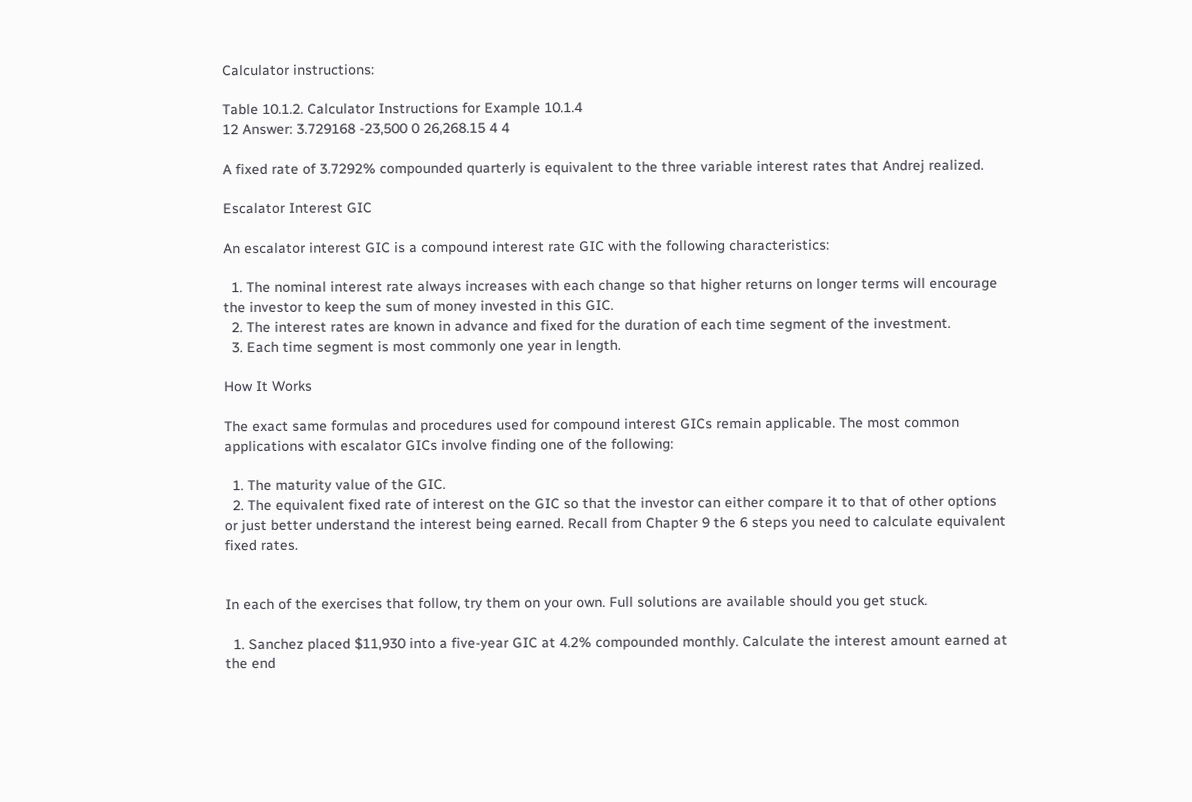Calculator instructions:

Table 10.1.2. Calculator Instructions for Example 10.1.4
12 Answer: 3.729168 -23,500 0 26,268.15 4 4

A fixed rate of 3.7292% compounded quarterly is equivalent to the three variable interest rates that Andrej realized.

Escalator Interest GIC

An escalator interest GIC is a compound interest rate GIC with the following characteristics:

  1. The nominal interest rate always increases with each change so that higher returns on longer terms will encourage the investor to keep the sum of money invested in this GIC.
  2. The interest rates are known in advance and fixed for the duration of each time segment of the investment.
  3. Each time segment is most commonly one year in length.

How It Works

The exact same formulas and procedures used for compound interest GICs remain applicable. The most common applications with escalator GICs involve finding one of the following:

  1. The maturity value of the GIC.
  2. The equivalent fixed rate of interest on the GIC so that the investor can either compare it to that of other options or just better understand the interest being earned. Recall from Chapter 9 the 6 steps you need to calculate equivalent fixed rates.


In each of the exercises that follow, try them on your own. Full solutions are available should you get stuck.

  1. Sanchez placed $11,930 into a five-year GIC at 4.2% compounded monthly. Calculate the interest amount earned at the end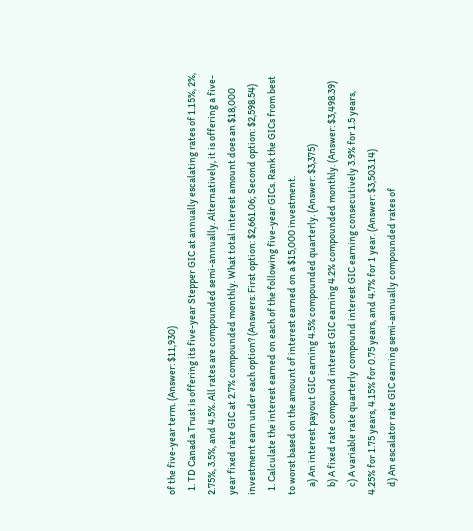of the five-year term. (Answer: $11,930)
  1. TD Canada Trust is offering its five-year Stepper GIC at annually escalating rates of 1.15%, 2%, 2.75%, 3.5%, and 4.5%. All rates are compounded semi-annually. Alternatively, it is offering a five-year fixed rate GIC at 2.7% compounded monthly. What total interest amount does an $18,000 investment earn under each option? (Answers: First option: $2,661.06; Second option: $2,598.54)
  1. Calculate the interest earned on each of the following five-year GICs. Rank the GICs from best to worst based on the amount of interest earned on a $15,000 investment.
    a) An interest payout GIC earning 4.5% compounded quarterly. (Answer: $3,375)
    b) A fixed rate compound interest GIC earning 4.2% compounded monthly. (Answer: $3,498.39)
    c) A variable rate quarterly compound interest GIC earning consecutively 3.9% for 1.5 years, 4.25% for 1.75 years, 4.15% for 0.75 years, and 4.7% for 1 year. (Answer: $3,503.14)
    d) An escalator rate GIC earning semi-annually compounded rates of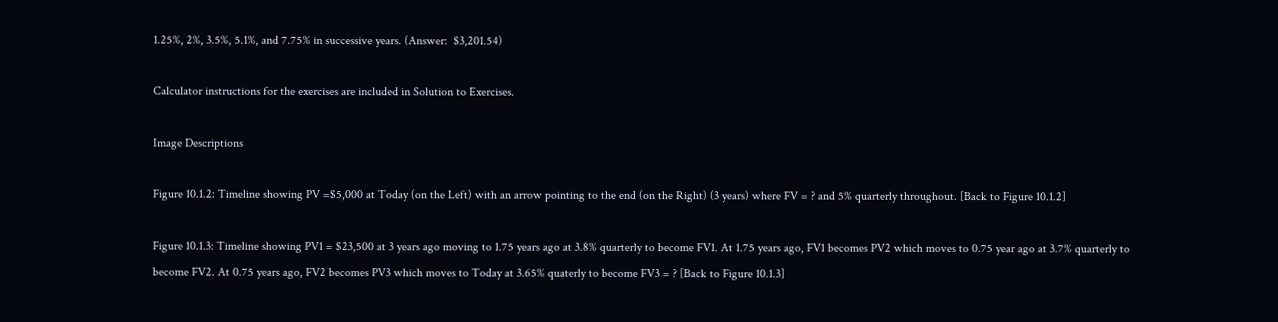1.25%, 2%, 3.5%, 5.1%, and 7.75% in successive years. (Answer:  $3,201.54)

Calculator instructions for the exercises are included in Solution to Exercises.

Image Descriptions

Figure 10.1.2: Timeline showing PV =$5,000 at Today (on the Left) with an arrow pointing to the end (on the Right) (3 years) where FV = ? and 5% quarterly throughout. [Back to Figure 10.1.2]

Figure 10.1.3: Timeline showing PV1 = $23,500 at 3 years ago moving to 1.75 years ago at 3.8% quarterly to become FV1. At 1.75 years ago, FV1 becomes PV2 which moves to 0.75 year ago at 3.7% quarterly to become FV2. At 0.75 years ago, FV2 becomes PV3 which moves to Today at 3.65% quaterly to become FV3 = ? [Back to Figure 10.1.3]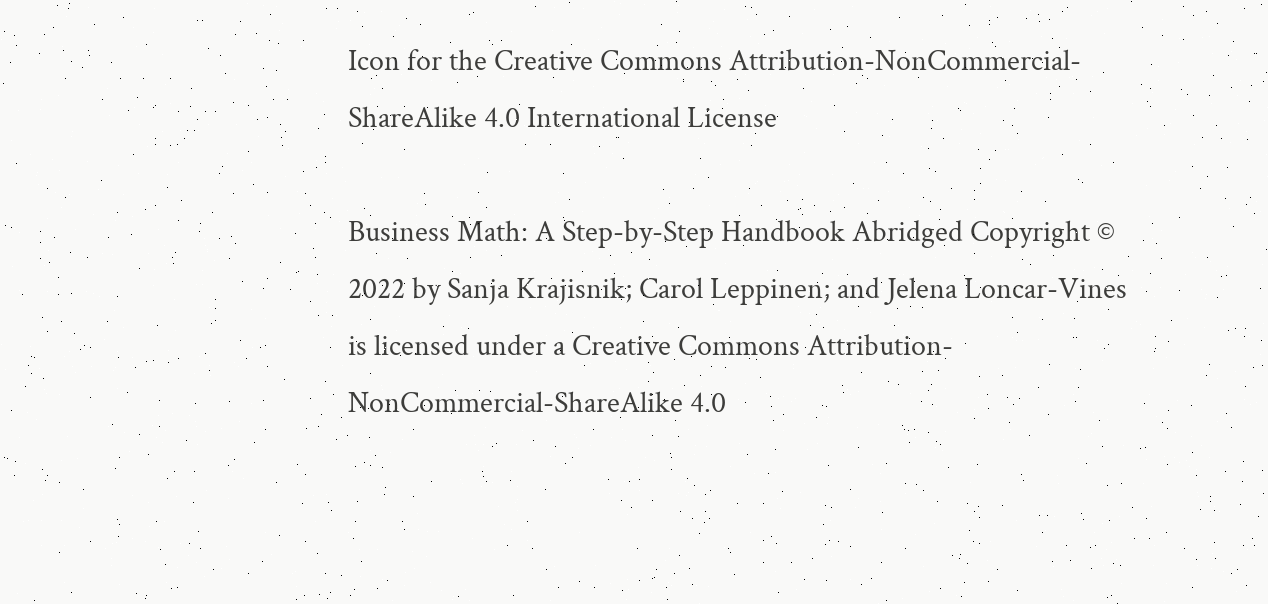Icon for the Creative Commons Attribution-NonCommercial-ShareAlike 4.0 International License

Business Math: A Step-by-Step Handbook Abridged Copyright © 2022 by Sanja Krajisnik; Carol Leppinen; and Jelena Loncar-Vines is licensed under a Creative Commons Attribution-NonCommercial-ShareAlike 4.0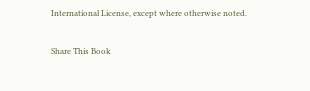International License, except where otherwise noted.

Share This Book